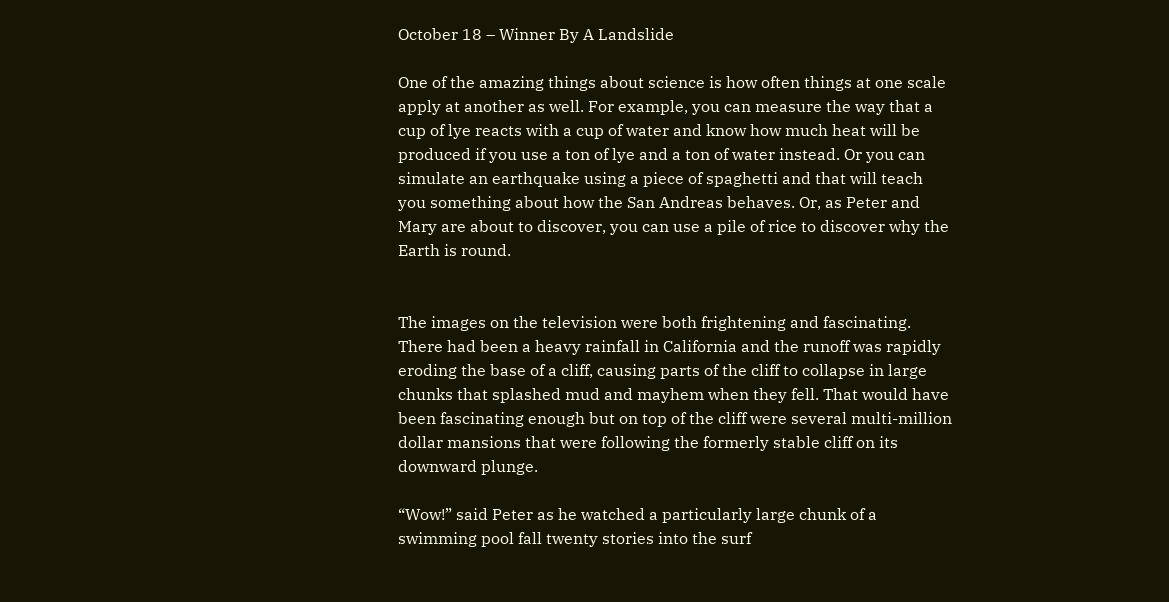October 18 – Winner By A Landslide

One of the amazing things about science is how often things at one scale apply at another as well. For example, you can measure the way that a cup of lye reacts with a cup of water and know how much heat will be produced if you use a ton of lye and a ton of water instead. Or you can simulate an earthquake using a piece of spaghetti and that will teach you something about how the San Andreas behaves. Or, as Peter and Mary are about to discover, you can use a pile of rice to discover why the Earth is round.


The images on the television were both frightening and fascinating. There had been a heavy rainfall in California and the runoff was rapidly eroding the base of a cliff, causing parts of the cliff to collapse in large chunks that splashed mud and mayhem when they fell. That would have been fascinating enough but on top of the cliff were several multi-million dollar mansions that were following the formerly stable cliff on its downward plunge.

“Wow!” said Peter as he watched a particularly large chunk of a swimming pool fall twenty stories into the surf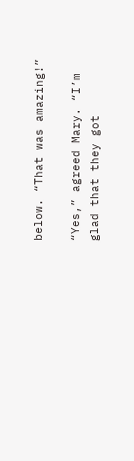below. “That was amazing!”

“Yes,” agreed Mary. “I’m glad that they got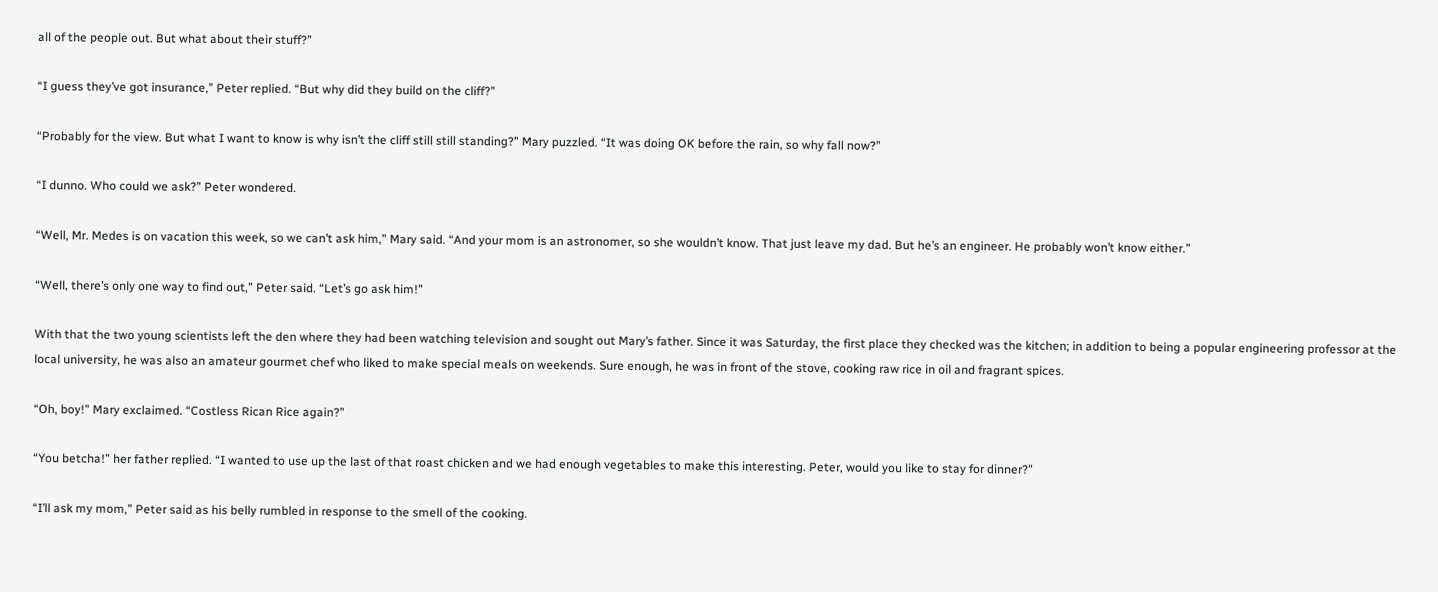all of the people out. But what about their stuff?”

“I guess they’ve got insurance,” Peter replied. “But why did they build on the cliff?”

“Probably for the view. But what I want to know is why isn’t the cliff still still standing?” Mary puzzled. “It was doing OK before the rain, so why fall now?”

“I dunno. Who could we ask?” Peter wondered.

“Well, Mr. Medes is on vacation this week, so we can’t ask him,” Mary said. “And your mom is an astronomer, so she wouldn’t know. That just leave my dad. But he’s an engineer. He probably won’t know either.”

“Well, there’s only one way to find out,” Peter said. “Let’s go ask him!”

With that the two young scientists left the den where they had been watching television and sought out Mary’s father. Since it was Saturday, the first place they checked was the kitchen; in addition to being a popular engineering professor at the local university, he was also an amateur gourmet chef who liked to make special meals on weekends. Sure enough, he was in front of the stove, cooking raw rice in oil and fragrant spices.

“Oh, boy!” Mary exclaimed. “Costless Rican Rice again?”

“You betcha!” her father replied. “I wanted to use up the last of that roast chicken and we had enough vegetables to make this interesting. Peter, would you like to stay for dinner?”

“I’ll ask my mom,” Peter said as his belly rumbled in response to the smell of the cooking.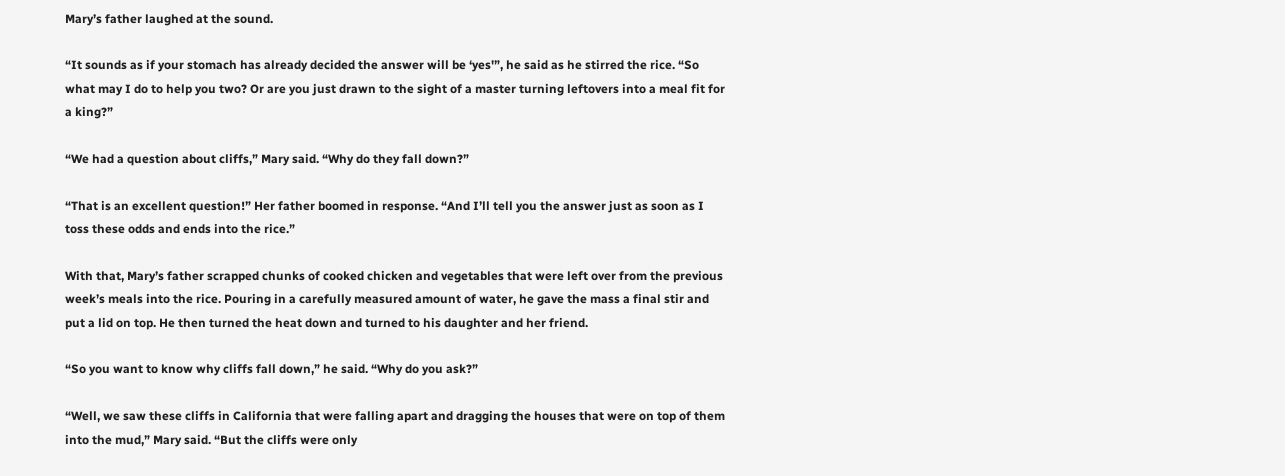Mary’s father laughed at the sound.

“It sounds as if your stomach has already decided the answer will be ‘yes'”, he said as he stirred the rice. “So what may I do to help you two? Or are you just drawn to the sight of a master turning leftovers into a meal fit for a king?”

“We had a question about cliffs,” Mary said. “Why do they fall down?”

“That is an excellent question!” Her father boomed in response. “And I’ll tell you the answer just as soon as I toss these odds and ends into the rice.”

With that, Mary’s father scrapped chunks of cooked chicken and vegetables that were left over from the previous week’s meals into the rice. Pouring in a carefully measured amount of water, he gave the mass a final stir and put a lid on top. He then turned the heat down and turned to his daughter and her friend.

“So you want to know why cliffs fall down,” he said. “Why do you ask?”

“Well, we saw these cliffs in California that were falling apart and dragging the houses that were on top of them into the mud,” Mary said. “But the cliffs were only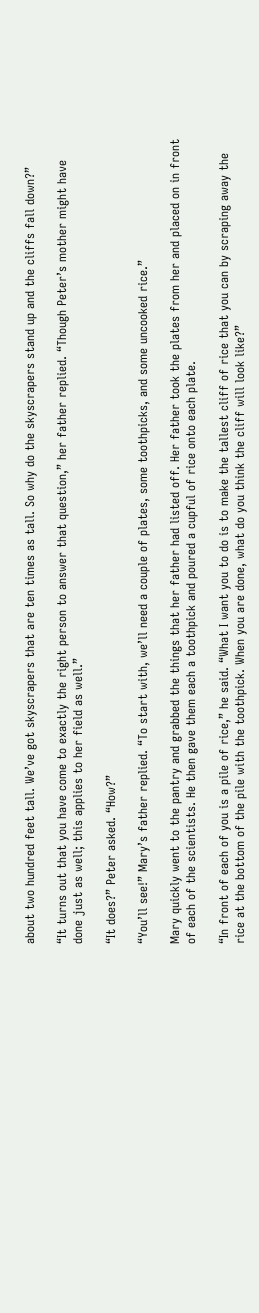about two hundred feet tall. We’ve got skyscrapers that are ten times as tall. So why do the skyscrapers stand up and the cliffs fall down?”

“It turns out that you have come to exactly the right person to answer that question,” her father replied. “Though Peter’s mother might have done just as well; this applies to her field as well.”

“It does?” Peter asked. “How?”

“You’ll see!” Mary’s father replied. “To start with, we’ll need a couple of plates, some toothpicks, and some uncooked rice.”

Mary quickly went to the pantry and grabbed the things that her father had listed off. Her father took the plates from her and placed on in front of each of the scientists. He then gave them each a toothpick and poured a cupful of rice onto each plate.

“In front of each of you is a pile of rice,” he said. “What I want you to do is to make the tallest cliff of rice that you can by scraping away the rice at the bottom of the pile with the toothpick. When you are done, what do you think the cliff will look like?”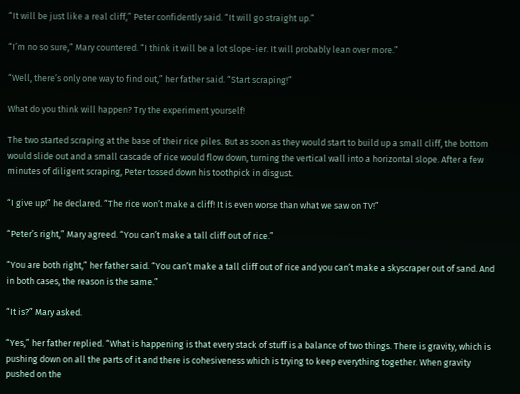“It will be just like a real cliff,” Peter confidently said. “It will go straight up.”

“I’m no so sure,” Mary countered. “I think it will be a lot slope-ier. It will probably lean over more.”

“Well, there’s only one way to find out,” her father said. “Start scraping!”

What do you think will happen? Try the experiment yourself!

The two started scraping at the base of their rice piles. But as soon as they would start to build up a small cliff, the bottom would slide out and a small cascade of rice would flow down, turning the vertical wall into a horizontal slope. After a few minutes of diligent scraping, Peter tossed down his toothpick in disgust.

“I give up!” he declared. “The rice won’t make a cliff! It is even worse than what we saw on TV!”

“Peter’s right,” Mary agreed. “You can’t make a tall cliff out of rice.”

“You are both right,” her father said. “You can’t make a tall cliff out of rice and you can’t make a skyscraper out of sand. And in both cases, the reason is the same.”

“It is?” Mary asked.

“Yes,” her father replied. “What is happening is that every stack of stuff is a balance of two things. There is gravity, which is pushing down on all the parts of it and there is cohesiveness which is trying to keep everything together. When gravity pushed on the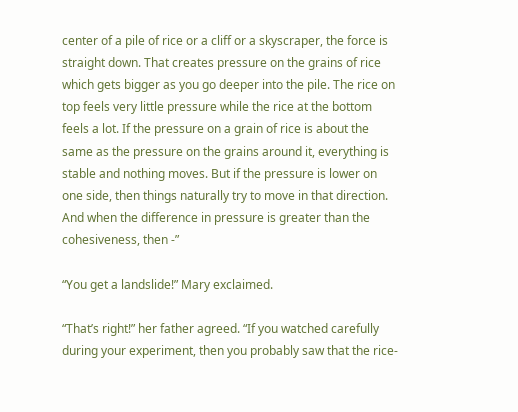center of a pile of rice or a cliff or a skyscraper, the force is straight down. That creates pressure on the grains of rice which gets bigger as you go deeper into the pile. The rice on top feels very little pressure while the rice at the bottom feels a lot. If the pressure on a grain of rice is about the same as the pressure on the grains around it, everything is stable and nothing moves. But if the pressure is lower on one side, then things naturally try to move in that direction. And when the difference in pressure is greater than the cohesiveness, then -”

“You get a landslide!” Mary exclaimed.

“That’s right!” her father agreed. “If you watched carefully during your experiment, then you probably saw that the rice-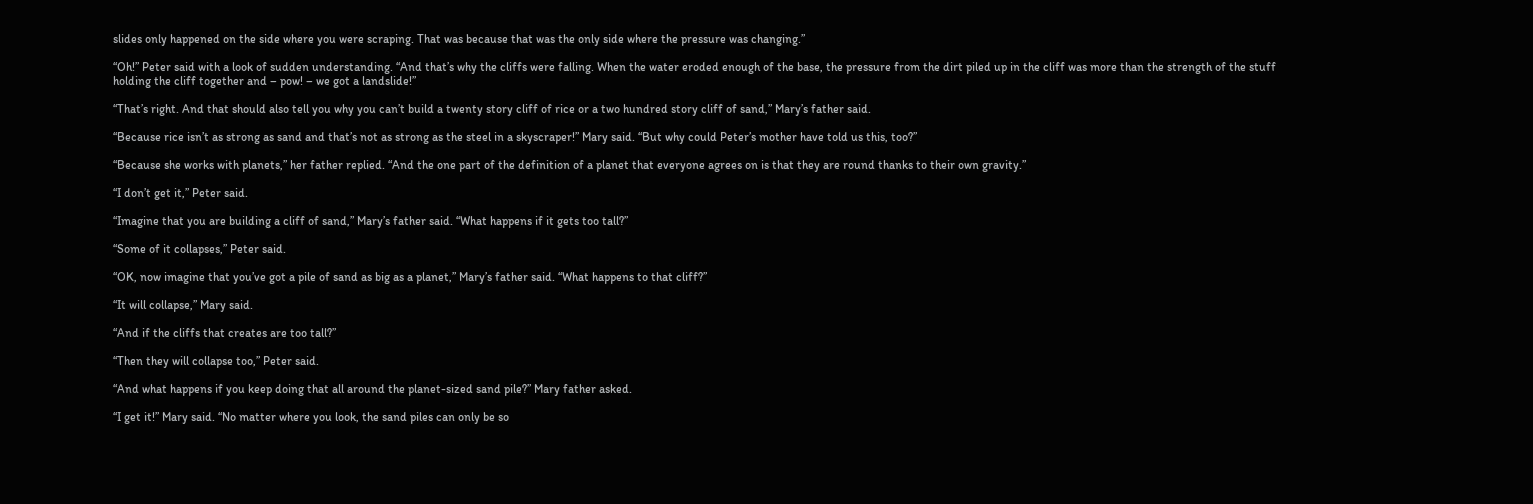slides only happened on the side where you were scraping. That was because that was the only side where the pressure was changing.”

“Oh!” Peter said with a look of sudden understanding. “And that’s why the cliffs were falling. When the water eroded enough of the base, the pressure from the dirt piled up in the cliff was more than the strength of the stuff holding the cliff together and – pow! – we got a landslide!”

“That’s right. And that should also tell you why you can’t build a twenty story cliff of rice or a two hundred story cliff of sand,” Mary’s father said.

“Because rice isn’t as strong as sand and that’s not as strong as the steel in a skyscraper!” Mary said. “But why could Peter’s mother have told us this, too?”

“Because she works with planets,” her father replied. “And the one part of the definition of a planet that everyone agrees on is that they are round thanks to their own gravity.”

“I don’t get it,” Peter said.

“Imagine that you are building a cliff of sand,” Mary’s father said. “What happens if it gets too tall?”

“Some of it collapses,” Peter said.

“OK, now imagine that you’ve got a pile of sand as big as a planet,” Mary’s father said. “What happens to that cliff?”

“It will collapse,” Mary said.

“And if the cliffs that creates are too tall?”

“Then they will collapse too,” Peter said.

“And what happens if you keep doing that all around the planet-sized sand pile?” Mary father asked.

“I get it!” Mary said. “No matter where you look, the sand piles can only be so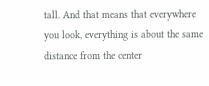tall. And that means that everywhere you look, everything is about the same distance from the center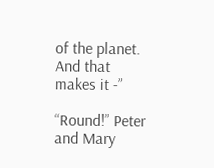of the planet. And that makes it -”

“Round!” Peter and Mary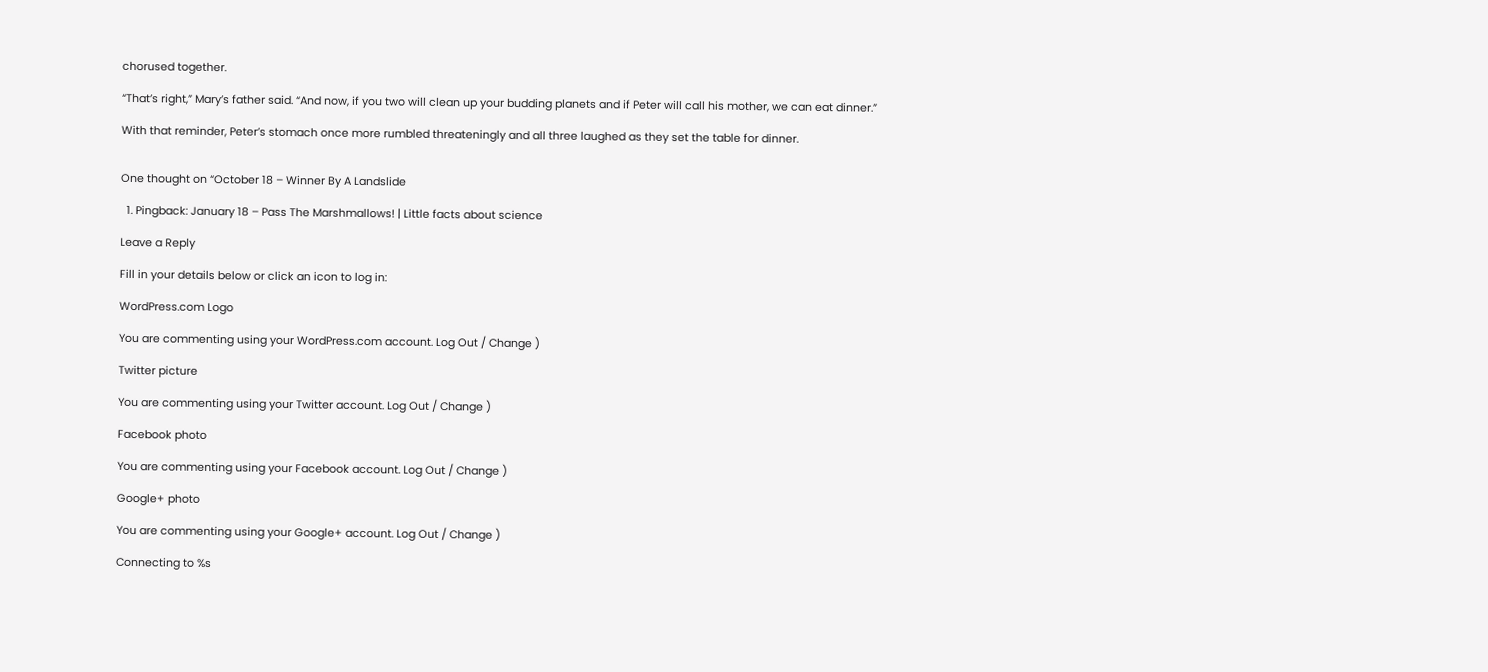chorused together.

“That’s right,” Mary’s father said. “And now, if you two will clean up your budding planets and if Peter will call his mother, we can eat dinner.”

With that reminder, Peter’s stomach once more rumbled threateningly and all three laughed as they set the table for dinner.


One thought on “October 18 – Winner By A Landslide

  1. Pingback: January 18 – Pass The Marshmallows! | Little facts about science

Leave a Reply

Fill in your details below or click an icon to log in:

WordPress.com Logo

You are commenting using your WordPress.com account. Log Out / Change )

Twitter picture

You are commenting using your Twitter account. Log Out / Change )

Facebook photo

You are commenting using your Facebook account. Log Out / Change )

Google+ photo

You are commenting using your Google+ account. Log Out / Change )

Connecting to %s